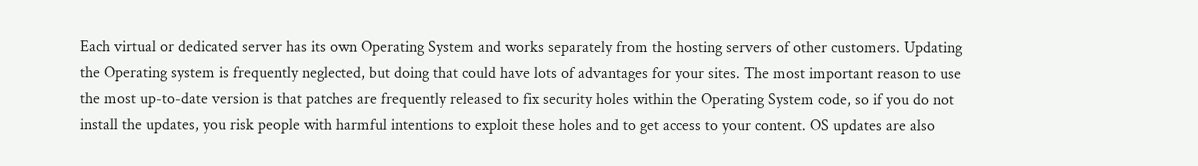Each virtual or dedicated server has its own Operating System and works separately from the hosting servers of other customers. Updating the Operating system is frequently neglected, but doing that could have lots of advantages for your sites. The most important reason to use the most up-to-date version is that patches are frequently released to fix security holes within the Operating System code, so if you do not install the updates, you risk people with harmful intentions to exploit these holes and to get access to your content. OS updates are also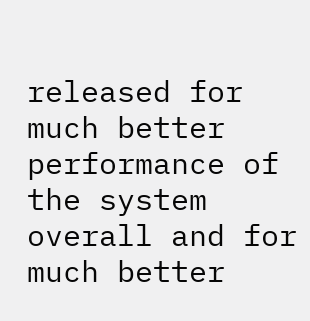released for much better performance of the system overall and for much better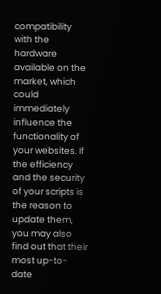compatibility with the hardware available on the market, which could immediately influence the functionality of your websites. If the efficiency and the security of your scripts is the reason to update them, you may also find out that their most up-to-date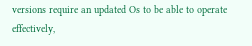versions require an updated Os to be able to operate effectively,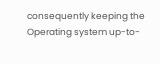consequently keeping the Operating system up-to-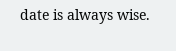date is always wise.